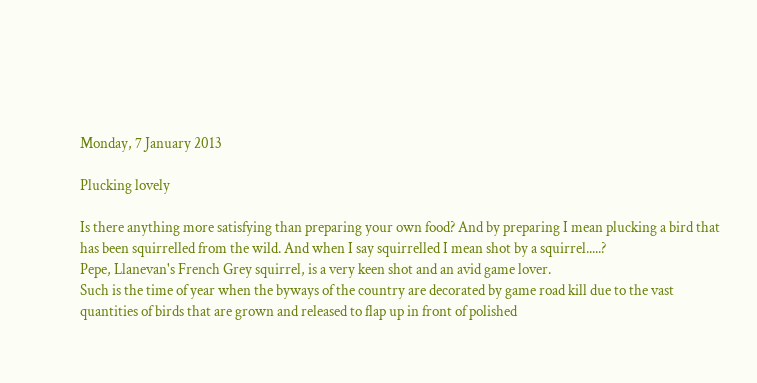Monday, 7 January 2013

Plucking lovely

Is there anything more satisfying than preparing your own food? And by preparing I mean plucking a bird that has been squirrelled from the wild. And when I say squirrelled I mean shot by a squirrel.....?
Pepe, Llanevan's French Grey squirrel, is a very keen shot and an avid game lover.
Such is the time of year when the byways of the country are decorated by game road kill due to the vast quantities of birds that are grown and released to flap up in front of polished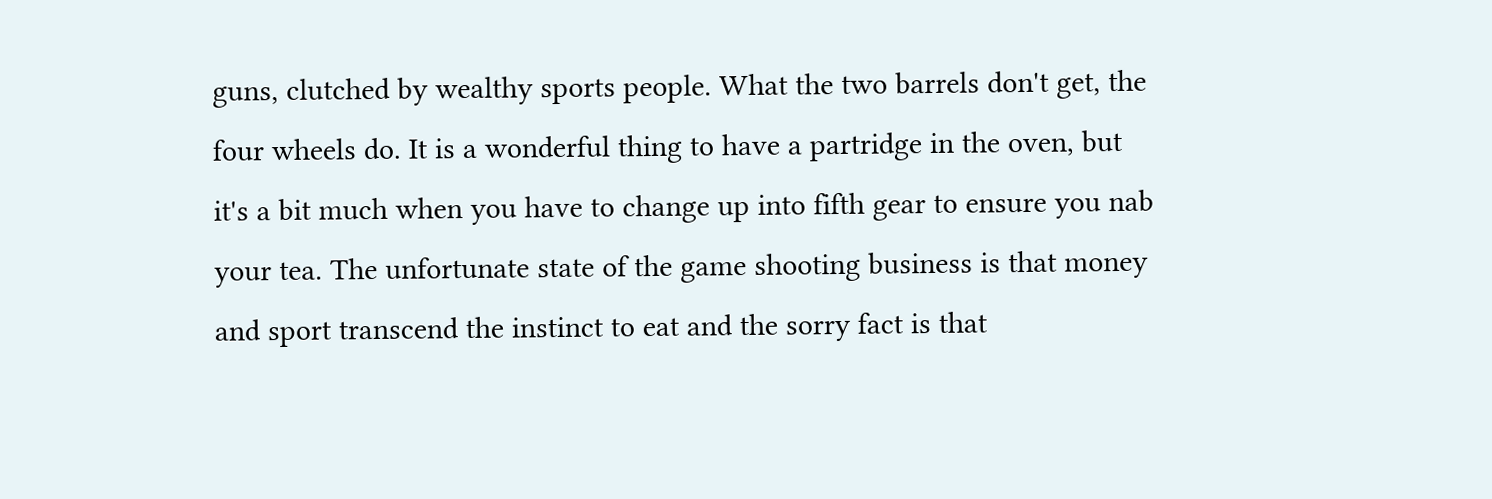guns, clutched by wealthy sports people. What the two barrels don't get, the four wheels do. It is a wonderful thing to have a partridge in the oven, but it's a bit much when you have to change up into fifth gear to ensure you nab your tea. The unfortunate state of the game shooting business is that money and sport transcend the instinct to eat and the sorry fact is that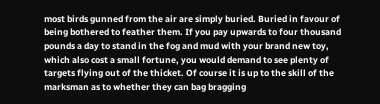most birds gunned from the air are simply buried. Buried in favour of being bothered to feather them. If you pay upwards to four thousand pounds a day to stand in the fog and mud with your brand new toy, which also cost a small fortune, you would demand to see plenty of targets flying out of the thicket. Of course it is up to the skill of the marksman as to whether they can bag bragging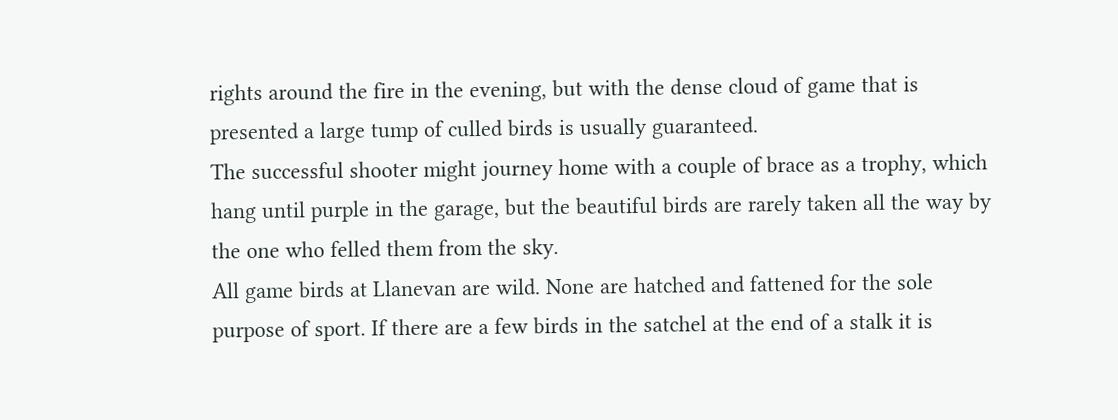rights around the fire in the evening, but with the dense cloud of game that is presented a large tump of culled birds is usually guaranteed.
The successful shooter might journey home with a couple of brace as a trophy, which hang until purple in the garage, but the beautiful birds are rarely taken all the way by the one who felled them from the sky.
All game birds at Llanevan are wild. None are hatched and fattened for the sole purpose of sport. If there are a few birds in the satchel at the end of a stalk it is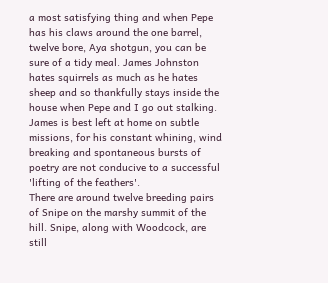a most satisfying thing and when Pepe has his claws around the one barrel, twelve bore, Aya shotgun, you can be sure of a tidy meal. James Johnston hates squirrels as much as he hates sheep and so thankfully stays inside the house when Pepe and I go out stalking. James is best left at home on subtle missions, for his constant whining, wind breaking and spontaneous bursts of poetry are not conducive to a successful 'lifting of the feathers'.
There are around twelve breeding pairs of Snipe on the marshy summit of the hill. Snipe, along with Woodcock, are still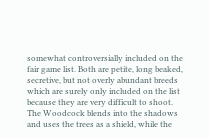somewhat controversially included on the fair game list. Both are petite, long beaked, secretive, but not overly abundant breeds which are surely only included on the list because they are very difficult to shoot. The Woodcock blends into the shadows and uses the trees as a shield, while the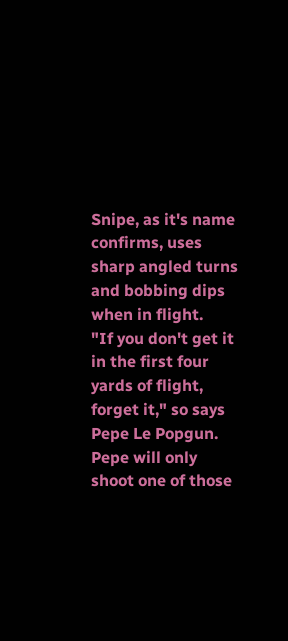Snipe, as it's name confirms, uses sharp angled turns and bobbing dips when in flight.
"If you don't get it in the first four yards of flight, forget it," so says Pepe Le Popgun.
Pepe will only shoot one of those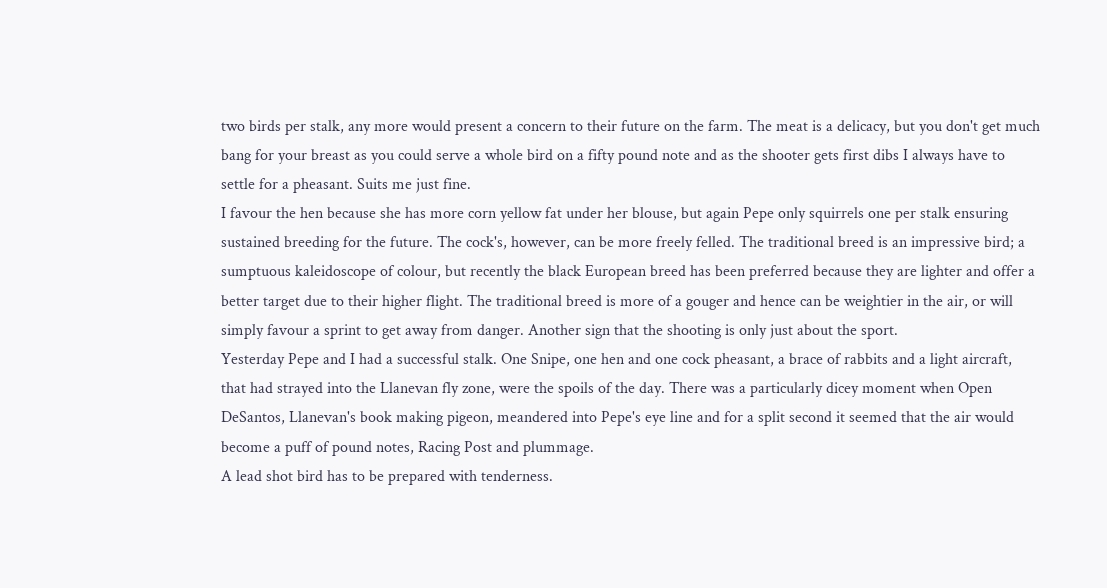two birds per stalk, any more would present a concern to their future on the farm. The meat is a delicacy, but you don't get much bang for your breast as you could serve a whole bird on a fifty pound note and as the shooter gets first dibs I always have to settle for a pheasant. Suits me just fine.
I favour the hen because she has more corn yellow fat under her blouse, but again Pepe only squirrels one per stalk ensuring sustained breeding for the future. The cock's, however, can be more freely felled. The traditional breed is an impressive bird; a sumptuous kaleidoscope of colour, but recently the black European breed has been preferred because they are lighter and offer a better target due to their higher flight. The traditional breed is more of a gouger and hence can be weightier in the air, or will simply favour a sprint to get away from danger. Another sign that the shooting is only just about the sport.
Yesterday Pepe and I had a successful stalk. One Snipe, one hen and one cock pheasant, a brace of rabbits and a light aircraft, that had strayed into the Llanevan fly zone, were the spoils of the day. There was a particularly dicey moment when Open DeSantos, Llanevan's book making pigeon, meandered into Pepe's eye line and for a split second it seemed that the air would become a puff of pound notes, Racing Post and plummage.
A lead shot bird has to be prepared with tenderness.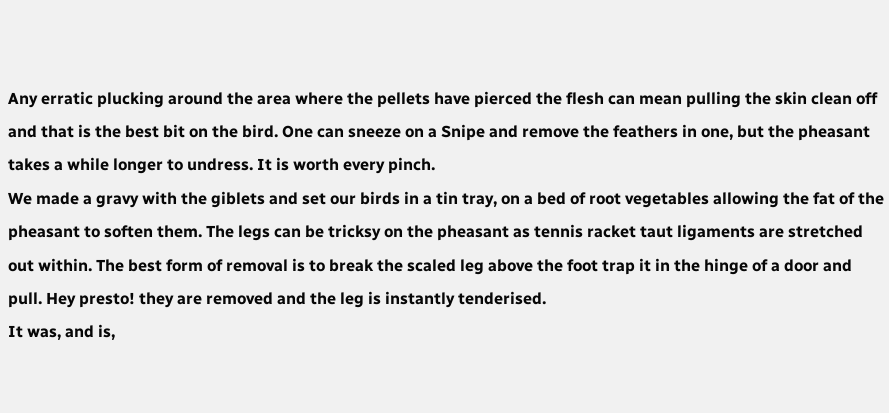Any erratic plucking around the area where the pellets have pierced the flesh can mean pulling the skin clean off and that is the best bit on the bird. One can sneeze on a Snipe and remove the feathers in one, but the pheasant takes a while longer to undress. It is worth every pinch.
We made a gravy with the giblets and set our birds in a tin tray, on a bed of root vegetables allowing the fat of the pheasant to soften them. The legs can be tricksy on the pheasant as tennis racket taut ligaments are stretched out within. The best form of removal is to break the scaled leg above the foot trap it in the hinge of a door and pull. Hey presto! they are removed and the leg is instantly tenderised.
It was, and is,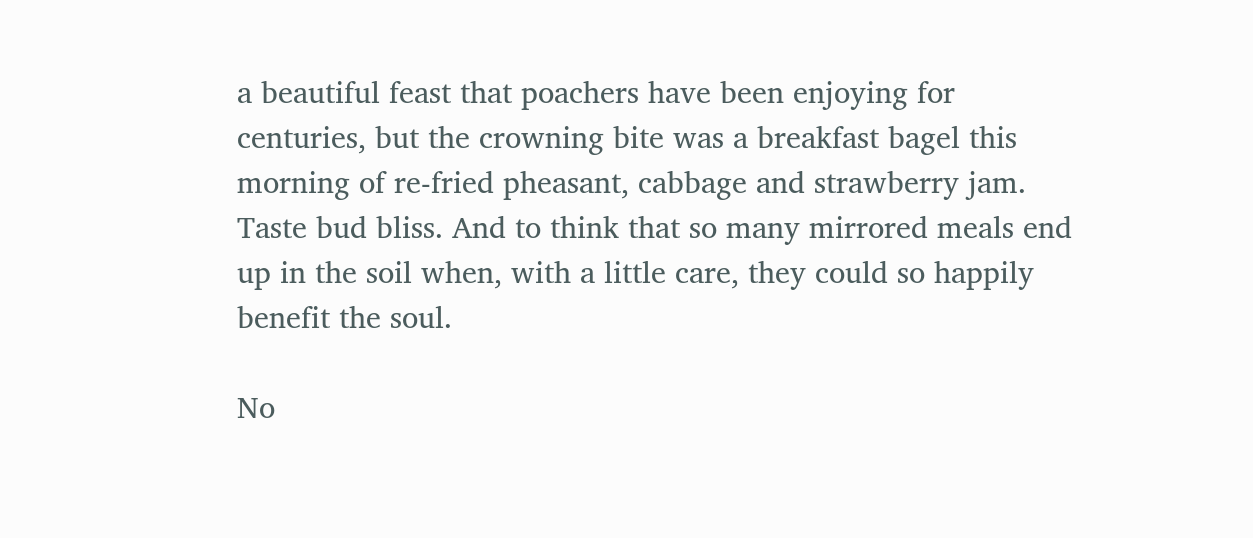a beautiful feast that poachers have been enjoying for centuries, but the crowning bite was a breakfast bagel this morning of re-fried pheasant, cabbage and strawberry jam. Taste bud bliss. And to think that so many mirrored meals end up in the soil when, with a little care, they could so happily benefit the soul.

No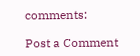comments:

Post a Comment